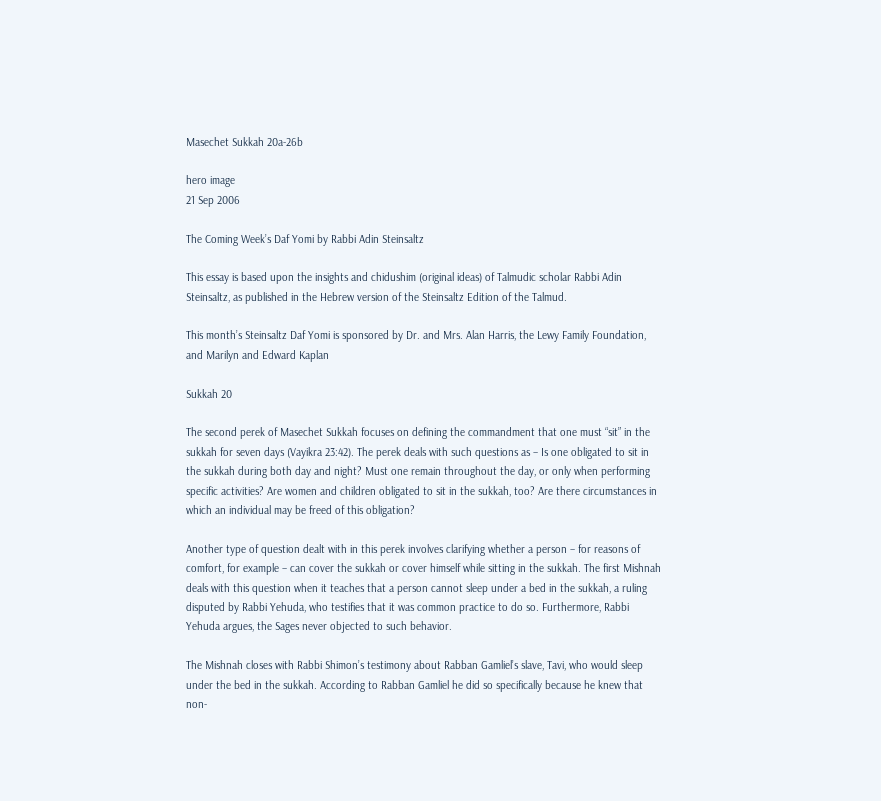Masechet Sukkah 20a-26b

hero image
21 Sep 2006

The Coming Week’s Daf Yomi by Rabbi Adin Steinsaltz

This essay is based upon the insights and chidushim (original ideas) of Talmudic scholar Rabbi Adin Steinsaltz, as published in the Hebrew version of the Steinsaltz Edition of the Talmud.

This month’s Steinsaltz Daf Yomi is sponsored by Dr. and Mrs. Alan Harris, the Lewy Family Foundation, and Marilyn and Edward Kaplan

Sukkah 20

The second perek of Masechet Sukkah focuses on defining the commandment that one must “sit” in the sukkah for seven days (Vayikra 23:42). The perek deals with such questions as – Is one obligated to sit in the sukkah during both day and night? Must one remain throughout the day, or only when performing specific activities? Are women and children obligated to sit in the sukkah, too? Are there circumstances in which an individual may be freed of this obligation?

Another type of question dealt with in this perek involves clarifying whether a person – for reasons of comfort, for example – can cover the sukkah or cover himself while sitting in the sukkah. The first Mishnah deals with this question when it teaches that a person cannot sleep under a bed in the sukkah, a ruling disputed by Rabbi Yehuda, who testifies that it was common practice to do so. Furthermore, Rabbi Yehuda argues, the Sages never objected to such behavior.

The Mishnah closes with Rabbi Shimon’s testimony about Rabban Gamliel’s slave, Tavi, who would sleep under the bed in the sukkah. According to Rabban Gamliel he did so specifically because he knew that non-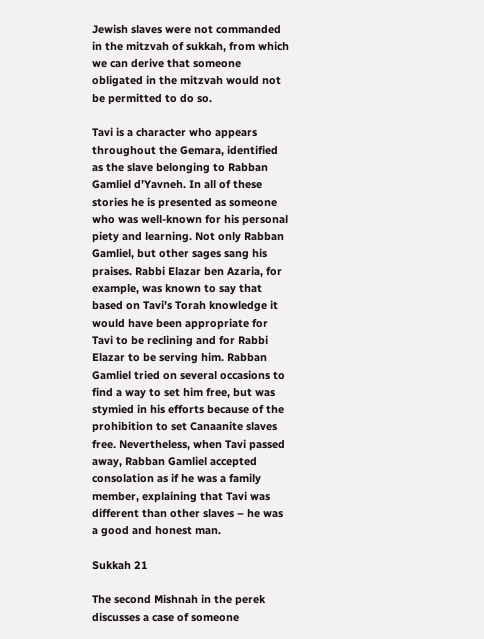Jewish slaves were not commanded in the mitzvah of sukkah, from which we can derive that someone obligated in the mitzvah would not be permitted to do so.

Tavi is a character who appears throughout the Gemara, identified as the slave belonging to Rabban Gamliel d’Yavneh. In all of these stories he is presented as someone who was well-known for his personal piety and learning. Not only Rabban Gamliel, but other sages sang his praises. Rabbi Elazar ben Azaria, for example, was known to say that based on Tavi’s Torah knowledge it would have been appropriate for Tavi to be reclining and for Rabbi Elazar to be serving him. Rabban Gamliel tried on several occasions to find a way to set him free, but was stymied in his efforts because of the prohibition to set Canaanite slaves free. Nevertheless, when Tavi passed away, Rabban Gamliel accepted consolation as if he was a family member, explaining that Tavi was different than other slaves – he was a good and honest man.

Sukkah 21

The second Mishnah in the perek discusses a case of someone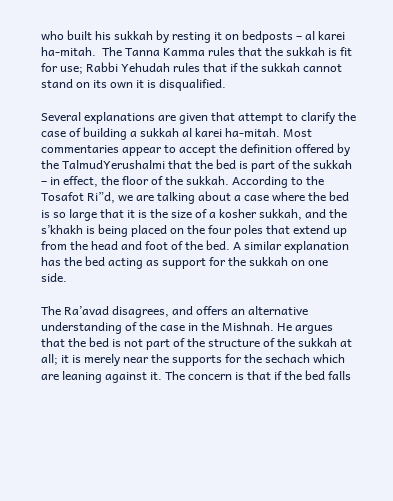who built his sukkah by resting it on bedposts – al karei ha-mitah.  The Tanna Kamma rules that the sukkah is fit for use; Rabbi Yehudah rules that if the sukkah cannot stand on its own it is disqualified.

Several explanations are given that attempt to clarify the case of building a sukkah al karei ha-mitah. Most commentaries appear to accept the definition offered by the TalmudYerushalmi that the bed is part of the sukkah – in effect, the floor of the sukkah. According to the Tosafot Ri”d, we are talking about a case where the bed is so large that it is the size of a kosher sukkah, and the s’khakh is being placed on the four poles that extend up from the head and foot of the bed. A similar explanation has the bed acting as support for the sukkah on one side.

The Ra’avad disagrees, and offers an alternative understanding of the case in the Mishnah. He argues that the bed is not part of the structure of the sukkah at all; it is merely near the supports for the sechach which are leaning against it. The concern is that if the bed falls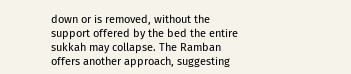down or is removed, without the support offered by the bed the entire sukkah may collapse. The Ramban offers another approach, suggesting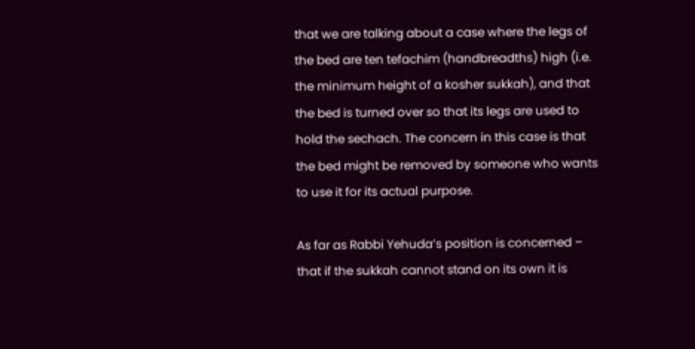that we are talking about a case where the legs of the bed are ten tefachim (handbreadths) high (i.e. the minimum height of a kosher sukkah), and that the bed is turned over so that its legs are used to hold the sechach. The concern in this case is that the bed might be removed by someone who wants to use it for its actual purpose.

As far as Rabbi Yehuda’s position is concerned – that if the sukkah cannot stand on its own it is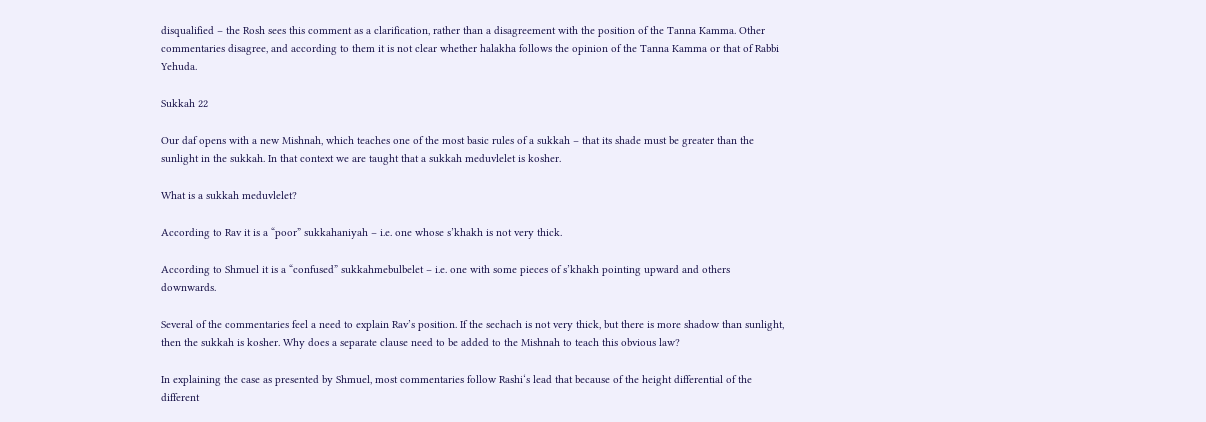disqualified – the Rosh sees this comment as a clarification, rather than a disagreement with the position of the Tanna Kamma. Other commentaries disagree, and according to them it is not clear whether halakha follows the opinion of the Tanna Kamma or that of Rabbi Yehuda.

Sukkah 22

Our daf opens with a new Mishnah, which teaches one of the most basic rules of a sukkah – that its shade must be greater than the sunlight in the sukkah. In that context we are taught that a sukkah meduvlelet is kosher.

What is a sukkah meduvlelet?

According to Rav it is a “poor” sukkahaniyah – i.e. one whose s’khakh is not very thick.

According to Shmuel it is a “confused” sukkahmebulbelet – i.e. one with some pieces of s’khakh pointing upward and others downwards.

Several of the commentaries feel a need to explain Rav’s position. If the sechach is not very thick, but there is more shadow than sunlight, then the sukkah is kosher. Why does a separate clause need to be added to the Mishnah to teach this obvious law?

In explaining the case as presented by Shmuel, most commentaries follow Rashi‘s lead that because of the height differential of the different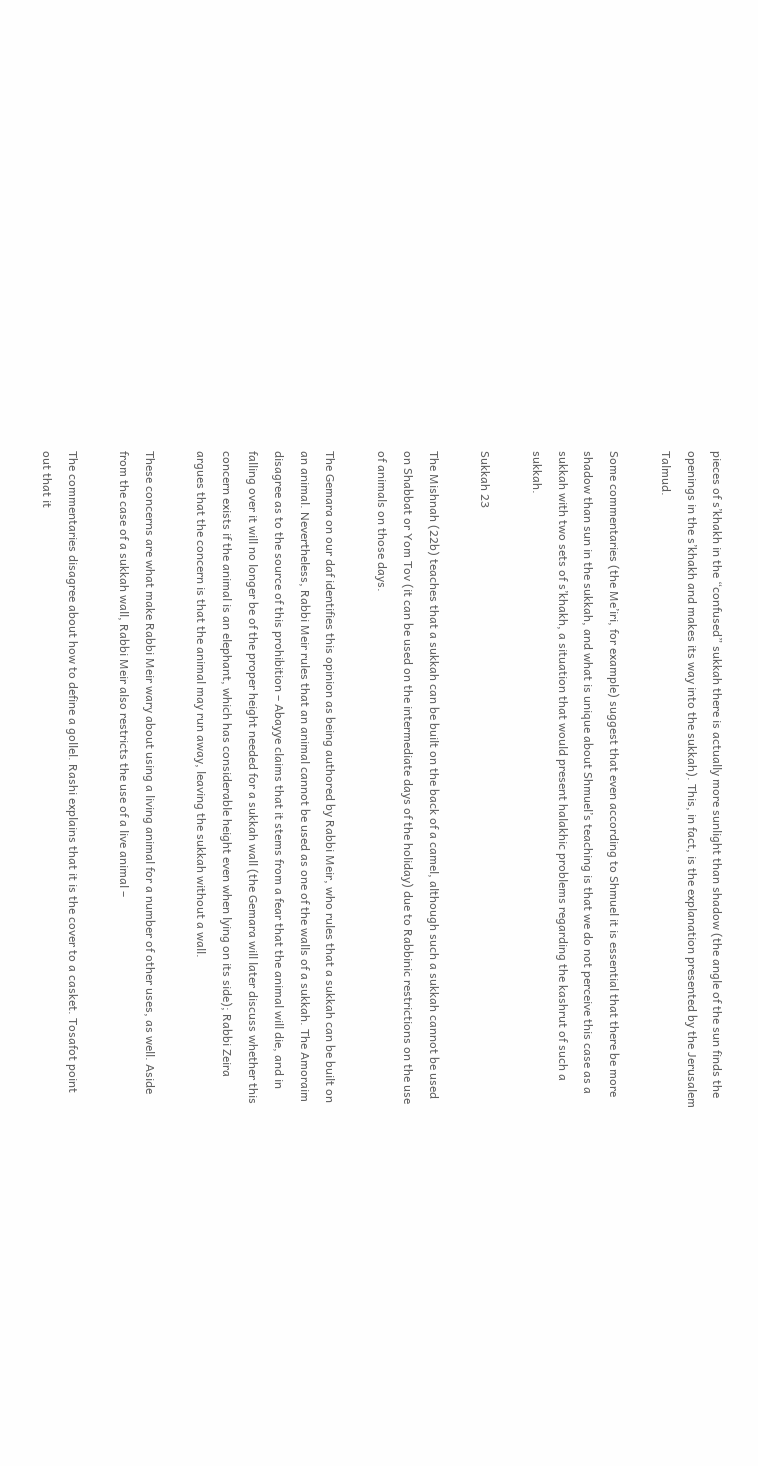pieces of s’khakh in the “confused” sukkah there is actually more sunlight than shadow (the angle of the sun finds the openings in the s’khakh and makes its way into the sukkah). This, in fact, is the explanation presented by the Jerusalem Talmud.

Some commentaries (the Me’iri, for example) suggest that even according to Shmuel it is essential that there be more shadow than sun in the sukkah, and what is unique about Shmuel’s teaching is that we do not perceive this case as a sukkah with two sets of s’khakh, a situation that would present halakhic problems regarding the kashrut of such a sukkah.

Sukkah 23

The Mishnah (22b) teaches that a sukkah can be built on the back of a camel, although such a sukkah cannot be used on Shabbat or Yom Tov (it can be used on the intermediate days of the holiday) due to Rabbinic restrictions on the use of animals on those days.

The Gemara on our daf identifies this opinion as being authored by Rabbi Meir, who rules that a sukkah can be built on an animal. Nevertheless, Rabbi Meir rules that an animal cannot be used as one of the walls of a sukkah. The Amoraim disagree as to the source of this prohibition – Abayye claims that it stems from a fear that the animal will die, and in falling over it will no longer be of the proper height needed for a sukkah wall (the Gemara will later discuss whether this concern exists if the animal is an elephant, which has considerable height even when lying on its side); Rabbi Zeira argues that the concern is that the animal may run away, leaving the sukkah without a wall.

These concerns are what make Rabbi Meir wary about using a living animal for a number of other uses, as well. Aside from the case of a sukkah wall, Rabbi Meir also restricts the use of a live animal –

The commentaries disagree about how to define a gollel. Rashi explains that it is the cover to a casket. Tosafot point out that it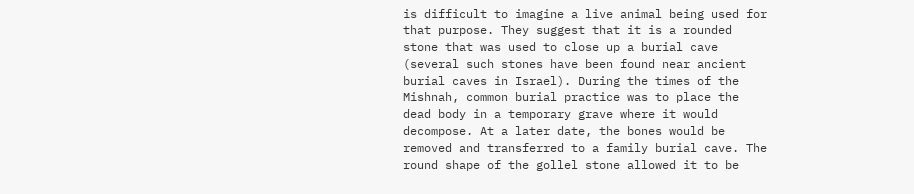is difficult to imagine a live animal being used for that purpose. They suggest that it is a rounded stone that was used to close up a burial cave (several such stones have been found near ancient burial caves in Israel). During the times of the Mishnah, common burial practice was to place the dead body in a temporary grave where it would decompose. At a later date, the bones would be removed and transferred to a family burial cave. The round shape of the gollel stone allowed it to be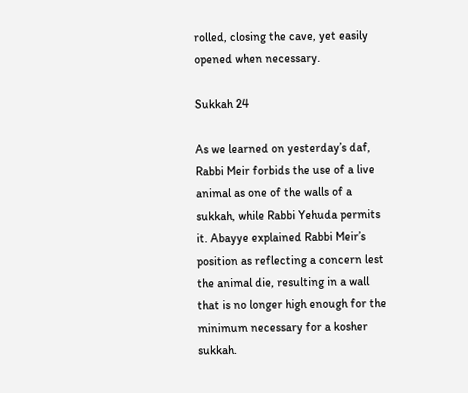rolled, closing the cave, yet easily opened when necessary.

Sukkah 24

As we learned on yesterday’s daf, Rabbi Meir forbids the use of a live animal as one of the walls of a sukkah, while Rabbi Yehuda permits it. Abayye explained Rabbi Meir’s position as reflecting a concern lest the animal die, resulting in a wall that is no longer high enough for the minimum necessary for a kosher sukkah.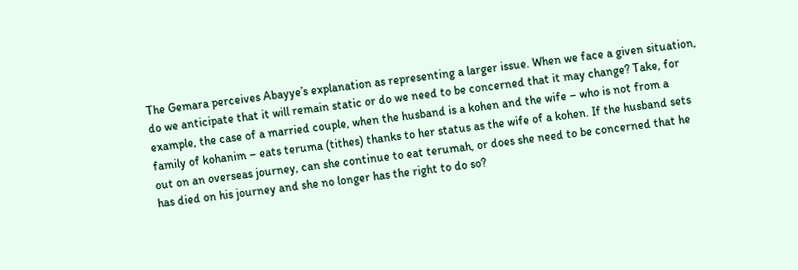The Gemara perceives Abayye’s explanation as representing a larger issue. When we face a given situation, do we anticipate that it will remain static or do we need to be concerned that it may change? Take, for example, the case of a married couple, when the husband is a kohen and the wife – who is not from a family of kohanim – eats teruma (tithes) thanks to her status as the wife of a kohen. If the husband sets out on an overseas journey, can she continue to eat terumah, or does she need to be concerned that he has died on his journey and she no longer has the right to do so?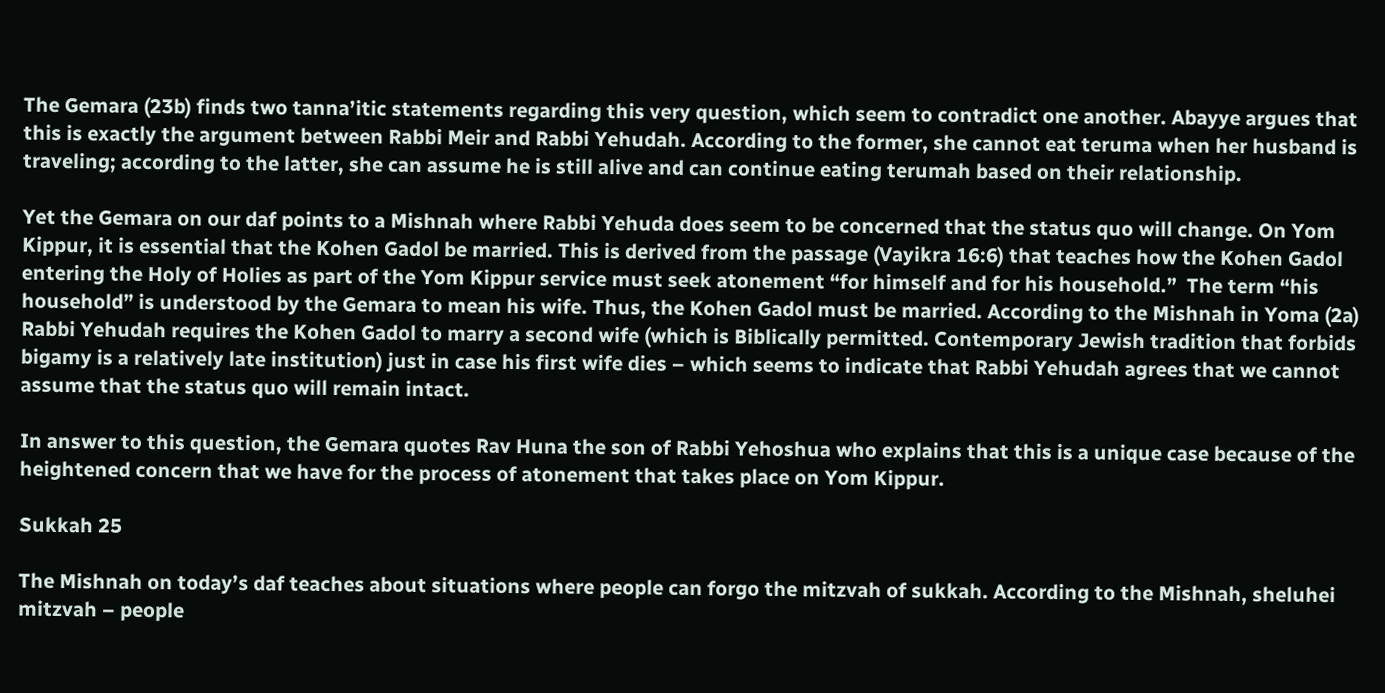The Gemara (23b) finds two tanna’itic statements regarding this very question, which seem to contradict one another. Abayye argues that this is exactly the argument between Rabbi Meir and Rabbi Yehudah. According to the former, she cannot eat teruma when her husband is traveling; according to the latter, she can assume he is still alive and can continue eating terumah based on their relationship.

Yet the Gemara on our daf points to a Mishnah where Rabbi Yehuda does seem to be concerned that the status quo will change. On Yom Kippur, it is essential that the Kohen Gadol be married. This is derived from the passage (Vayikra 16:6) that teaches how the Kohen Gadol entering the Holy of Holies as part of the Yom Kippur service must seek atonement “for himself and for his household.”  The term “his household” is understood by the Gemara to mean his wife. Thus, the Kohen Gadol must be married. According to the Mishnah in Yoma (2a) Rabbi Yehudah requires the Kohen Gadol to marry a second wife (which is Biblically permitted. Contemporary Jewish tradition that forbids bigamy is a relatively late institution) just in case his first wife dies – which seems to indicate that Rabbi Yehudah agrees that we cannot assume that the status quo will remain intact.

In answer to this question, the Gemara quotes Rav Huna the son of Rabbi Yehoshua who explains that this is a unique case because of the heightened concern that we have for the process of atonement that takes place on Yom Kippur.

Sukkah 25

The Mishnah on today’s daf teaches about situations where people can forgo the mitzvah of sukkah. According to the Mishnah, sheluhei mitzvah – people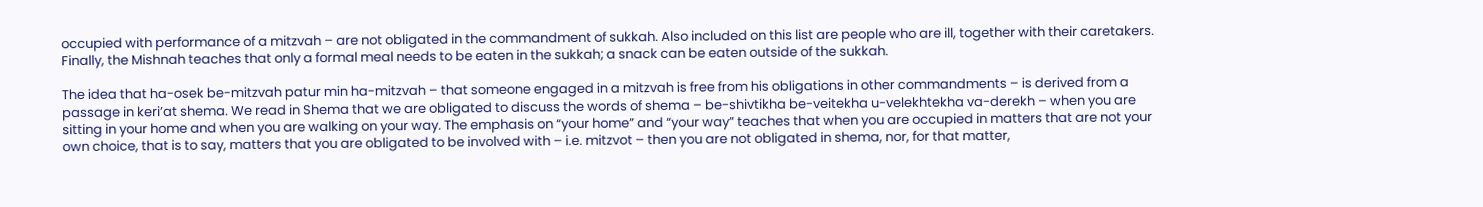occupied with performance of a mitzvah – are not obligated in the commandment of sukkah. Also included on this list are people who are ill, together with their caretakers. Finally, the Mishnah teaches that only a formal meal needs to be eaten in the sukkah; a snack can be eaten outside of the sukkah.

The idea that ha-osek be-mitzvah patur min ha-mitzvah – that someone engaged in a mitzvah is free from his obligations in other commandments – is derived from a passage in keri’at shema. We read in Shema that we are obligated to discuss the words of shema – be-shivtikha be-veitekha u-velekhtekha va-derekh – when you are sitting in your home and when you are walking on your way. The emphasis on “your home” and “your way” teaches that when you are occupied in matters that are not your own choice, that is to say, matters that you are obligated to be involved with – i.e. mitzvot – then you are not obligated in shema, nor, for that matter,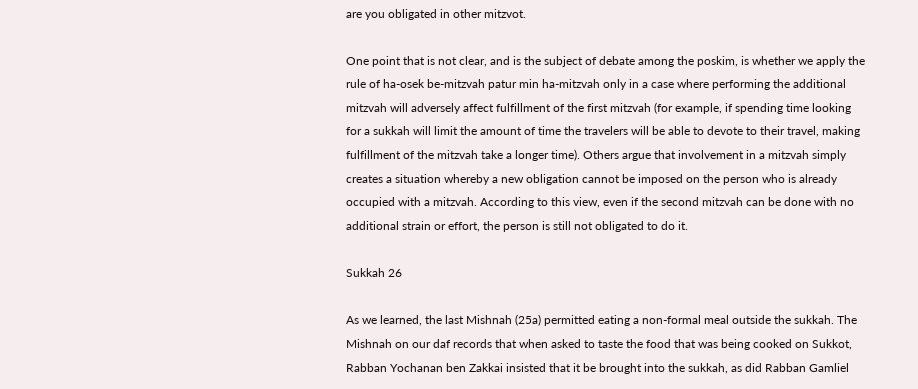are you obligated in other mitzvot.

One point that is not clear, and is the subject of debate among the poskim, is whether we apply the rule of ha-osek be-mitzvah patur min ha-mitzvah only in a case where performing the additional mitzvah will adversely affect fulfillment of the first mitzvah (for example, if spending time looking for a sukkah will limit the amount of time the travelers will be able to devote to their travel, making fulfillment of the mitzvah take a longer time). Others argue that involvement in a mitzvah simply creates a situation whereby a new obligation cannot be imposed on the person who is already occupied with a mitzvah. According to this view, even if the second mitzvah can be done with no additional strain or effort, the person is still not obligated to do it.

Sukkah 26

As we learned, the last Mishnah (25a) permitted eating a non-formal meal outside the sukkah. The Mishnah on our daf records that when asked to taste the food that was being cooked on Sukkot, Rabban Yochanan ben Zakkai insisted that it be brought into the sukkah, as did Rabban Gamliel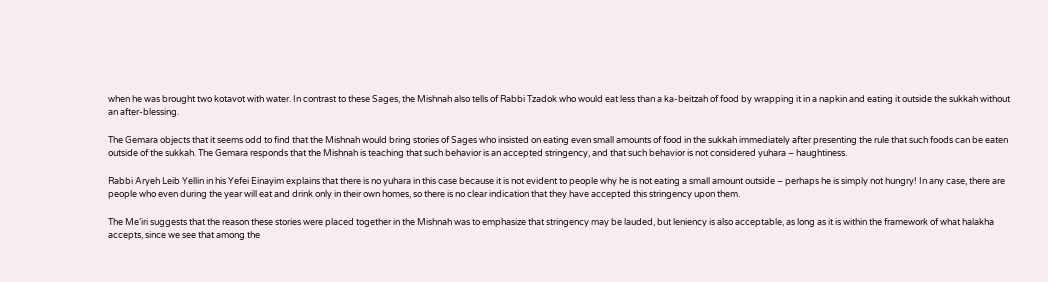when he was brought two kotavot with water. In contrast to these Sages, the Mishnah also tells of Rabbi Tzadok who would eat less than a ka-beitzah of food by wrapping it in a napkin and eating it outside the sukkah without an after-blessing.

The Gemara objects that it seems odd to find that the Mishnah would bring stories of Sages who insisted on eating even small amounts of food in the sukkah immediately after presenting the rule that such foods can be eaten outside of the sukkah. The Gemara responds that the Mishnah is teaching that such behavior is an accepted stringency, and that such behavior is not considered yuhara – haughtiness.

Rabbi Aryeh Leib Yellin in his Yefei Einayim explains that there is no yuhara in this case because it is not evident to people why he is not eating a small amount outside – perhaps he is simply not hungry! In any case, there are people who even during the year will eat and drink only in their own homes, so there is no clear indication that they have accepted this stringency upon them.

The Me’iri suggests that the reason these stories were placed together in the Mishnah was to emphasize that stringency may be lauded, but leniency is also acceptable, as long as it is within the framework of what halakha accepts, since we see that among the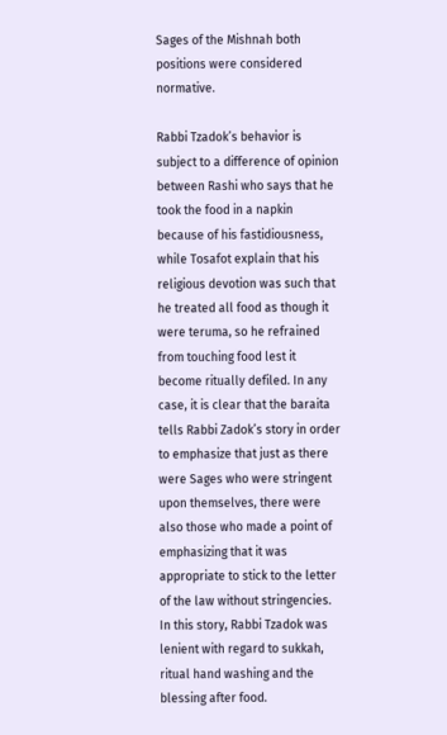Sages of the Mishnah both positions were considered normative.

Rabbi Tzadok’s behavior is subject to a difference of opinion between Rashi who says that he took the food in a napkin because of his fastidiousness, while Tosafot explain that his religious devotion was such that he treated all food as though it were teruma, so he refrained from touching food lest it become ritually defiled. In any case, it is clear that the baraita tells Rabbi Zadok’s story in order to emphasize that just as there were Sages who were stringent upon themselves, there were also those who made a point of emphasizing that it was appropriate to stick to the letter of the law without stringencies. In this story, Rabbi Tzadok was lenient with regard to sukkah, ritual hand washing and the blessing after food.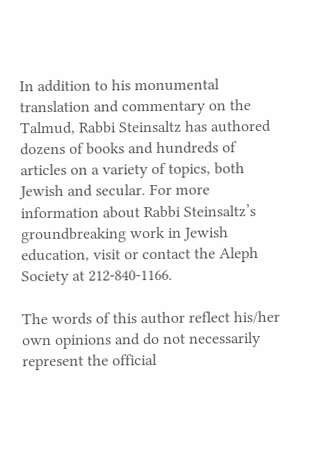In addition to his monumental translation and commentary on the Talmud, Rabbi Steinsaltz has authored dozens of books and hundreds of articles on a variety of topics, both Jewish and secular. For more information about Rabbi Steinsaltz’s groundbreaking work in Jewish education, visit or contact the Aleph Society at 212-840-1166.

The words of this author reflect his/her own opinions and do not necessarily represent the official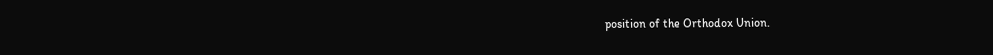position of the Orthodox Union.